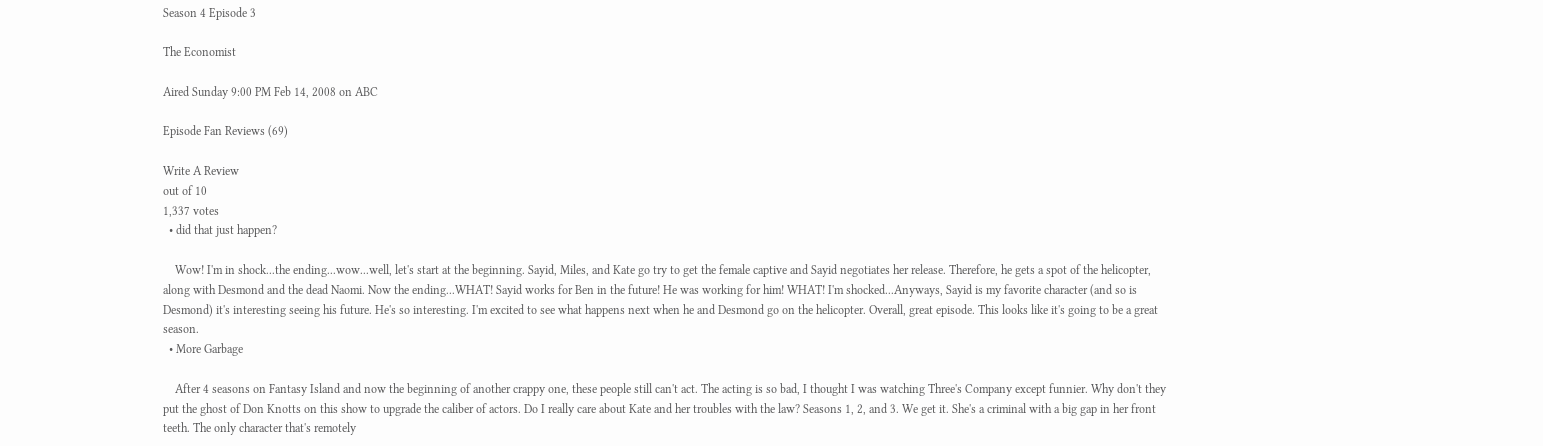Season 4 Episode 3

The Economist

Aired Sunday 9:00 PM Feb 14, 2008 on ABC

Episode Fan Reviews (69)

Write A Review
out of 10
1,337 votes
  • did that just happen?

    Wow! I'm in shock...the ending...wow...well, let's start at the beginning. Sayid, Miles, and Kate go try to get the female captive and Sayid negotiates her release. Therefore, he gets a spot of the helicopter, along with Desmond and the dead Naomi. Now the ending...WHAT! Sayid works for Ben in the future! He was working for him! WHAT! I'm shocked...Anyways, Sayid is my favorite character (and so is Desmond) it's interesting seeing his future. He's so interesting. I'm excited to see what happens next when he and Desmond go on the helicopter. Overall, great episode. This looks like it's going to be a great season.
  • More Garbage

    After 4 seasons on Fantasy Island and now the beginning of another crappy one, these people still can't act. The acting is so bad, I thought I was watching Three's Company except funnier. Why don't they put the ghost of Don Knotts on this show to upgrade the caliber of actors. Do I really care about Kate and her troubles with the law? Seasons 1, 2, and 3. We get it. She's a criminal with a big gap in her front teeth. The only character that's remotely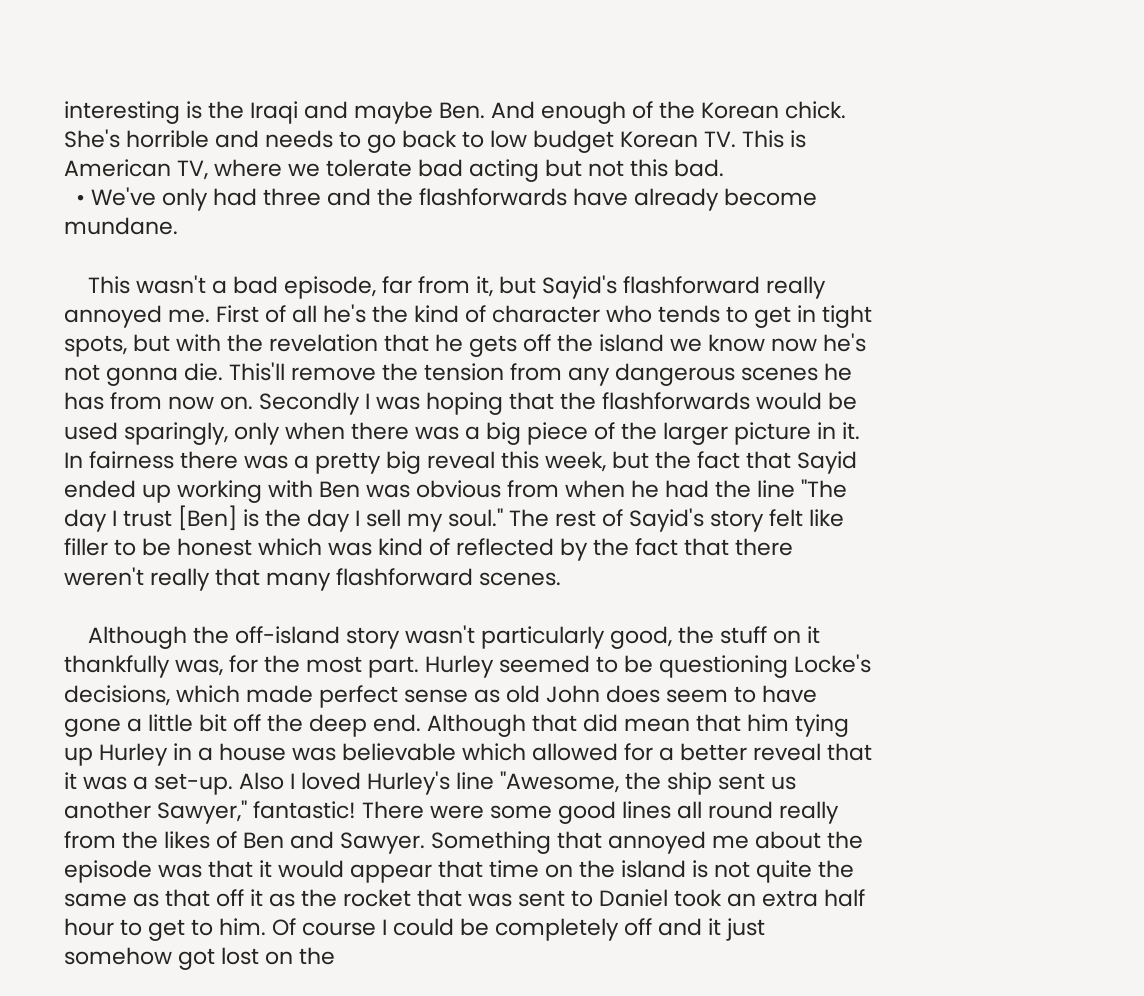interesting is the Iraqi and maybe Ben. And enough of the Korean chick. She's horrible and needs to go back to low budget Korean TV. This is American TV, where we tolerate bad acting but not this bad.
  • We've only had three and the flashforwards have already become mundane.

    This wasn't a bad episode, far from it, but Sayid's flashforward really annoyed me. First of all he's the kind of character who tends to get in tight spots, but with the revelation that he gets off the island we know now he's not gonna die. This'll remove the tension from any dangerous scenes he has from now on. Secondly I was hoping that the flashforwards would be used sparingly, only when there was a big piece of the larger picture in it. In fairness there was a pretty big reveal this week, but the fact that Sayid ended up working with Ben was obvious from when he had the line "The day I trust [Ben] is the day I sell my soul." The rest of Sayid's story felt like filler to be honest which was kind of reflected by the fact that there weren't really that many flashforward scenes.

    Although the off-island story wasn't particularly good, the stuff on it thankfully was, for the most part. Hurley seemed to be questioning Locke's decisions, which made perfect sense as old John does seem to have gone a little bit off the deep end. Although that did mean that him tying up Hurley in a house was believable which allowed for a better reveal that it was a set-up. Also I loved Hurley's line "Awesome, the ship sent us another Sawyer," fantastic! There were some good lines all round really from the likes of Ben and Sawyer. Something that annoyed me about the episode was that it would appear that time on the island is not quite the same as that off it as the rocket that was sent to Daniel took an extra half hour to get to him. Of course I could be completely off and it just somehow got lost on the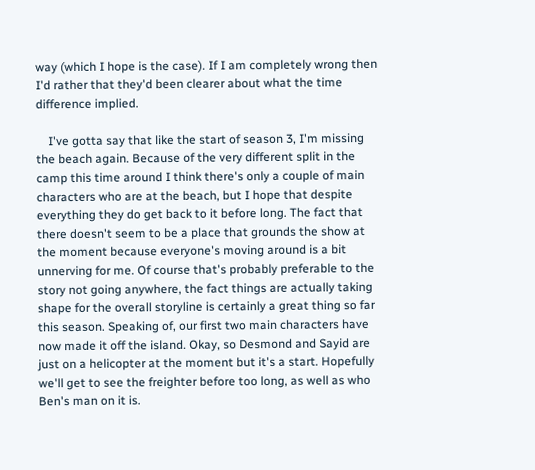way (which I hope is the case). If I am completely wrong then I'd rather that they'd been clearer about what the time difference implied.

    I've gotta say that like the start of season 3, I'm missing the beach again. Because of the very different split in the camp this time around I think there's only a couple of main characters who are at the beach, but I hope that despite everything they do get back to it before long. The fact that there doesn't seem to be a place that grounds the show at the moment because everyone's moving around is a bit unnerving for me. Of course that's probably preferable to the story not going anywhere, the fact things are actually taking shape for the overall storyline is certainly a great thing so far this season. Speaking of, our first two main characters have now made it off the island. Okay, so Desmond and Sayid are just on a helicopter at the moment but it's a start. Hopefully we'll get to see the freighter before too long, as well as who Ben's man on it is.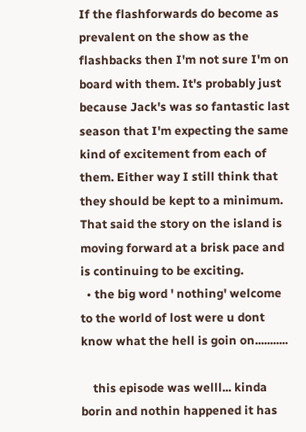If the flashforwards do become as prevalent on the show as the flashbacks then I'm not sure I'm on board with them. It's probably just because Jack's was so fantastic last season that I'm expecting the same kind of excitement from each of them. Either way I still think that they should be kept to a minimum. That said the story on the island is moving forward at a brisk pace and is continuing to be exciting.
  • the big word ' nothing' welcome to the world of lost were u dont know what the hell is goin on...........

    this episode was welll... kinda borin and nothin happened it has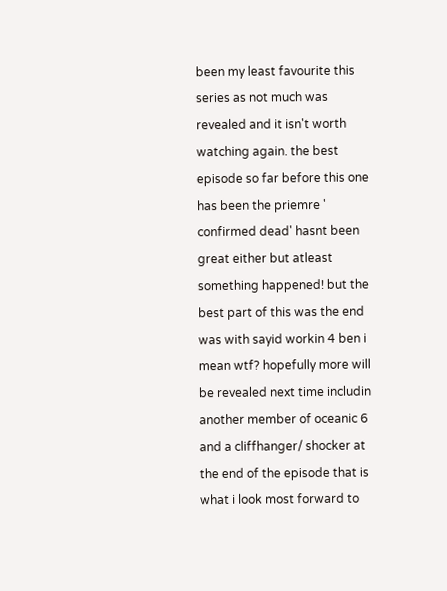been my least favourite this series as not much was revealed and it isn't worth watching again. the best episode so far before this one has been the priemre ' confirmed dead' hasnt been great either but atleast something happened! but the best part of this was the end was with sayid workin 4 ben i mean wtf? hopefully more will be revealed next time includin another member of oceanic 6 and a cliffhanger/ shocker at the end of the episode that is what i look most forward to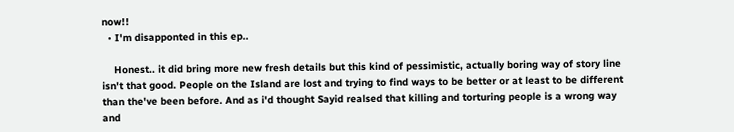now!!
  • I'm disapponted in this ep..

    Honest.. it did bring more new fresh details but this kind of pessimistic, actually boring way of story line isn't that good. People on the Island are lost and trying to find ways to be better or at least to be different than the've been before. And as i'd thought Sayid realsed that killing and torturing people is a wrong way and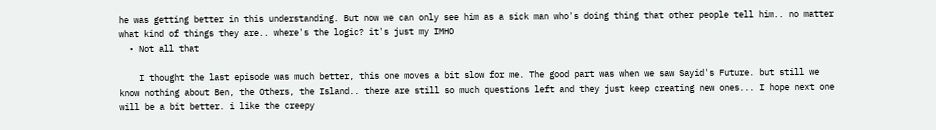he was getting better in this understanding. But now we can only see him as a sick man who's doing thing that other people tell him.. no matter what kind of things they are.. where's the logic? it's just my IMHO
  • Not all that

    I thought the last episode was much better, this one moves a bit slow for me. The good part was when we saw Sayid's Future. but still we know nothing about Ben, the Others, the Island.. there are still so much questions left and they just keep creating new ones... I hope next one will be a bit better. i like the creepy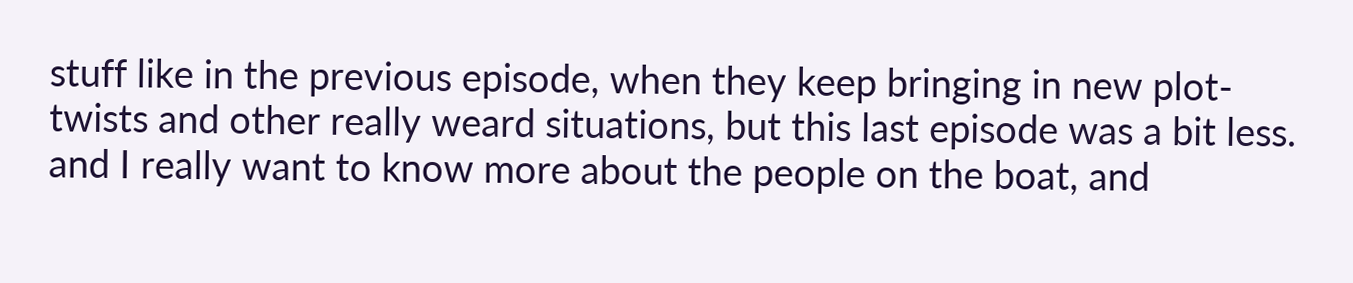stuff like in the previous episode, when they keep bringing in new plot-twists and other really weard situations, but this last episode was a bit less. and I really want to know more about the people on the boat, and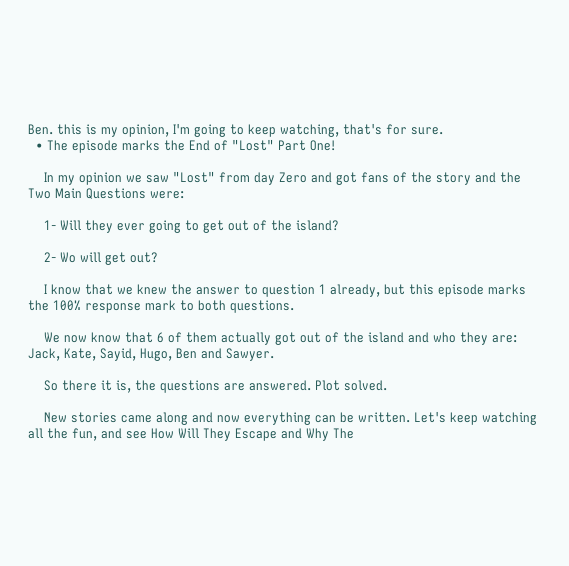Ben. this is my opinion, I'm going to keep watching, that's for sure.
  • The episode marks the End of "Lost" Part One!

    In my opinion we saw "Lost" from day Zero and got fans of the story and the Two Main Questions were:

    1- Will they ever going to get out of the island?

    2- Wo will get out?

    I know that we knew the answer to question 1 already, but this episode marks the 100% response mark to both questions.

    We now know that 6 of them actually got out of the island and who they are: Jack, Kate, Sayid, Hugo, Ben and Sawyer.

    So there it is, the questions are answered. Plot solved.

    New stories came along and now everything can be written. Let's keep watching all the fun, and see How Will They Escape and Why The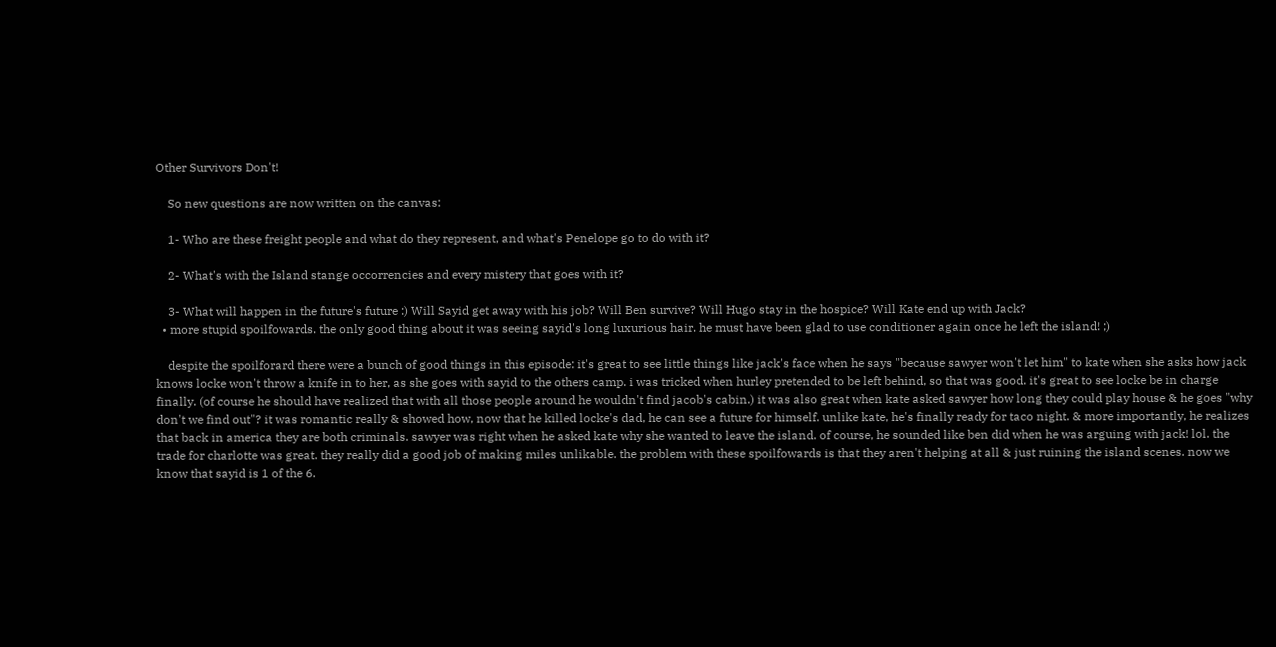Other Survivors Don't!

    So new questions are now written on the canvas:

    1- Who are these freight people and what do they represent, and what's Penelope go to do with it?

    2- What's with the Island stange occorrencies and every mistery that goes with it?

    3- What will happen in the future's future :) Will Sayid get away with his job? Will Ben survive? Will Hugo stay in the hospice? Will Kate end up with Jack?
  • more stupid spoilfowards. the only good thing about it was seeing sayid's long luxurious hair. he must have been glad to use conditioner again once he left the island! ;)

    despite the spoilforard there were a bunch of good things in this episode: it's great to see little things like jack's face when he says "because sawyer won't let him" to kate when she asks how jack knows locke won't throw a knife in to her, as she goes with sayid to the others camp. i was tricked when hurley pretended to be left behind, so that was good. it's great to see locke be in charge finally. (of course he should have realized that with all those people around he wouldn't find jacob's cabin.) it was also great when kate asked sawyer how long they could play house & he goes "why don't we find out"? it was romantic really & showed how, now that he killed locke's dad, he can see a future for himself. unlike kate, he's finally ready for taco night. & more importantly, he realizes that back in america they are both criminals. sawyer was right when he asked kate why she wanted to leave the island. of course, he sounded like ben did when he was arguing with jack! lol. the trade for charlotte was great. they really did a good job of making miles unlikable. the problem with these spoilfowards is that they aren't helping at all & just ruining the island scenes. now we know that sayid is 1 of the 6.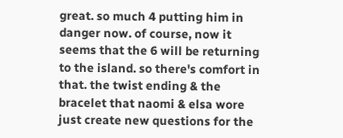great. so much 4 putting him in danger now. of course, now it seems that the 6 will be returning to the island. so there's comfort in that. the twist ending & the bracelet that naomi & elsa wore just create new questions for the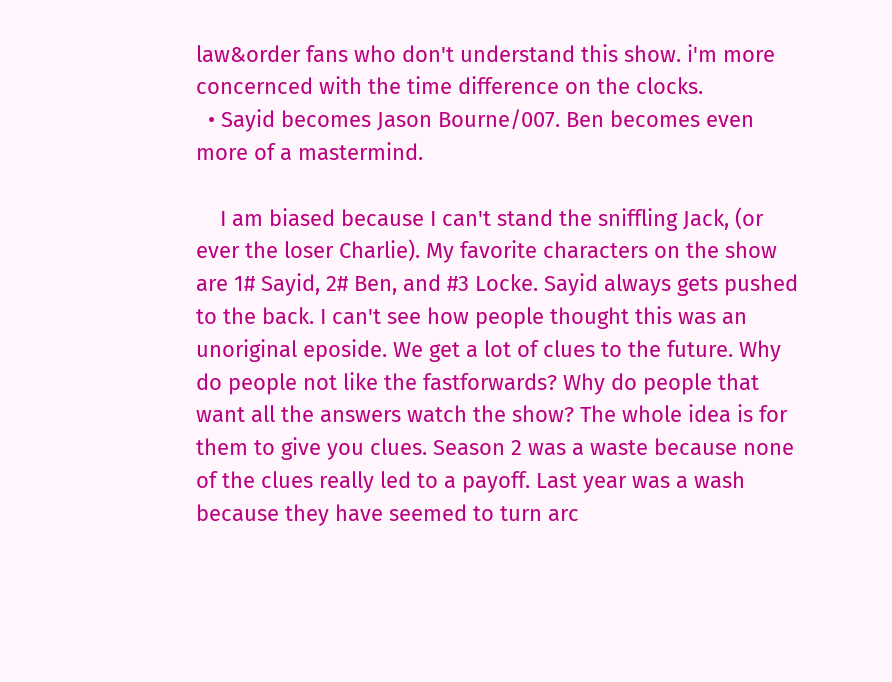law&order fans who don't understand this show. i'm more concernced with the time difference on the clocks.
  • Sayid becomes Jason Bourne/007. Ben becomes even more of a mastermind.

    I am biased because I can't stand the sniffling Jack, (or ever the loser Charlie). My favorite characters on the show are 1# Sayid, 2# Ben, and #3 Locke. Sayid always gets pushed to the back. I can't see how people thought this was an unoriginal eposide. We get a lot of clues to the future. Why do people not like the fastforwards? Why do people that want all the answers watch the show? The whole idea is for them to give you clues. Season 2 was a waste because none of the clues really led to a payoff. Last year was a wash because they have seemed to turn arc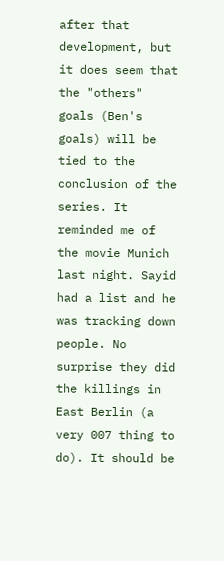after that development, but it does seem that the "others" goals (Ben's goals) will be tied to the conclusion of the series. It reminded me of the movie Munich last night. Sayid had a list and he was tracking down people. No surprise they did the killings in East Berlin (a very 007 thing to do). It should be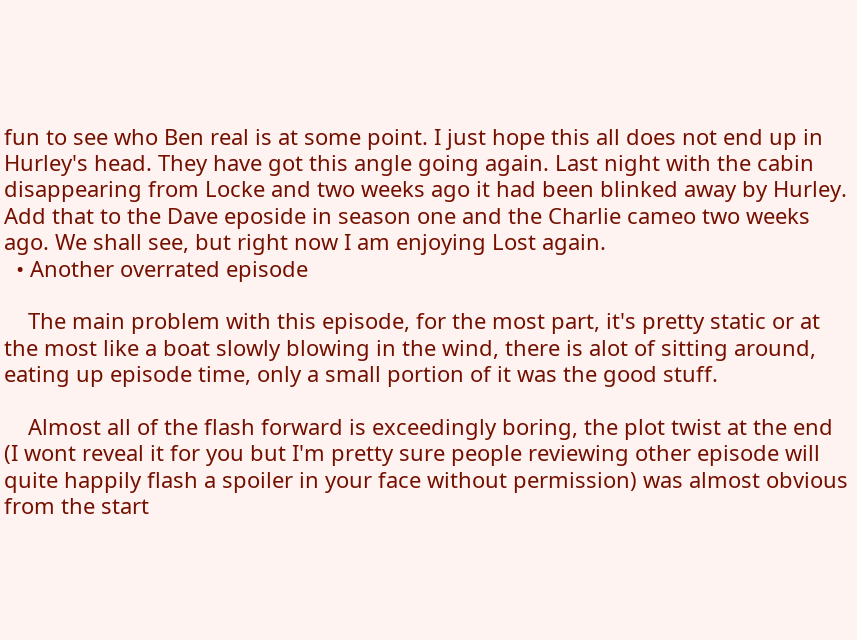fun to see who Ben real is at some point. I just hope this all does not end up in Hurley's head. They have got this angle going again. Last night with the cabin disappearing from Locke and two weeks ago it had been blinked away by Hurley. Add that to the Dave eposide in season one and the Charlie cameo two weeks ago. We shall see, but right now I am enjoying Lost again.
  • Another overrated episode

    The main problem with this episode, for the most part, it's pretty static or at the most like a boat slowly blowing in the wind, there is alot of sitting around, eating up episode time, only a small portion of it was the good stuff.

    Almost all of the flash forward is exceedingly boring, the plot twist at the end (I wont reveal it for you but I'm pretty sure people reviewing other episode will quite happily flash a spoiler in your face without permission) was almost obvious from the start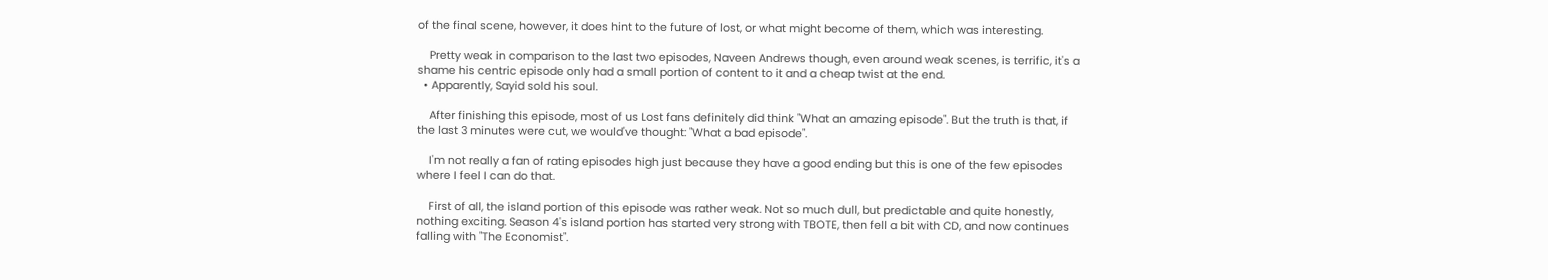of the final scene, however, it does hint to the future of lost, or what might become of them, which was interesting.

    Pretty weak in comparison to the last two episodes, Naveen Andrews though, even around weak scenes, is terrific, it's a shame his centric episode only had a small portion of content to it and a cheap twist at the end.
  • Apparently, Sayid sold his soul.

    After finishing this episode, most of us Lost fans definitely did think "What an amazing episode". But the truth is that, if the last 3 minutes were cut, we would've thought: "What a bad episode".

    I'm not really a fan of rating episodes high just because they have a good ending but this is one of the few episodes where I feel I can do that.

    First of all, the island portion of this episode was rather weak. Not so much dull, but predictable and quite honestly, nothing exciting. Season 4's island portion has started very strong with TBOTE, then fell a bit with CD, and now continues falling with "The Economist".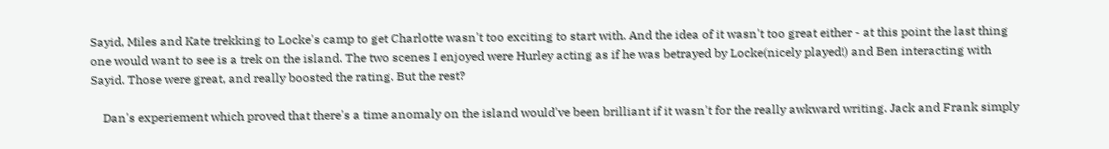Sayid, Miles and Kate trekking to Locke's camp to get Charlotte wasn't too exciting to start with. And the idea of it wasn't too great either - at this point the last thing one would want to see is a trek on the island. The two scenes I enjoyed were Hurley acting as if he was betrayed by Locke(nicely played!) and Ben interacting with Sayid. Those were great, and really boosted the rating. But the rest?

    Dan's experiement which proved that there's a time anomaly on the island would've been brilliant if it wasn't for the really awkward writing. Jack and Frank simply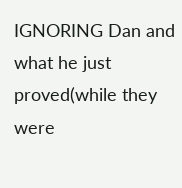IGNORING Dan and what he just proved(while they were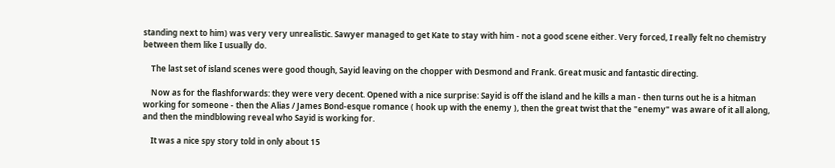standing next to him) was very very unrealistic. Sawyer managed to get Kate to stay with him - not a good scene either. Very forced, I really felt no chemistry between them like I usually do.

    The last set of island scenes were good though, Sayid leaving on the chopper with Desmond and Frank. Great music and fantastic directing.

    Now as for the flashforwards: they were very decent. Opened with a nice surprise: Sayid is off the island and he kills a man - then turns out he is a hitman working for someone - then the Alias / James Bond-esque romance ( hook up with the enemy ), then the great twist that the "enemy" was aware of it all along, and then the mindblowing reveal who Sayid is working for.

    It was a nice spy story told in only about 15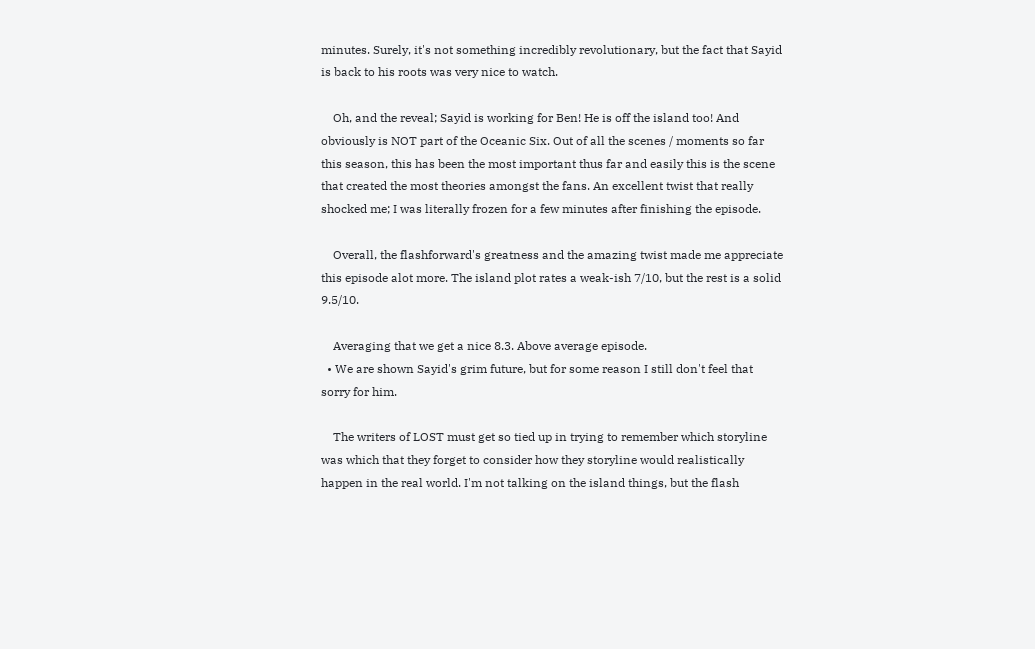minutes. Surely, it's not something incredibly revolutionary, but the fact that Sayid is back to his roots was very nice to watch.

    Oh, and the reveal; Sayid is working for Ben! He is off the island too! And obviously is NOT part of the Oceanic Six. Out of all the scenes / moments so far this season, this has been the most important thus far and easily this is the scene that created the most theories amongst the fans. An excellent twist that really shocked me; I was literally frozen for a few minutes after finishing the episode.

    Overall, the flashforward's greatness and the amazing twist made me appreciate this episode alot more. The island plot rates a weak-ish 7/10, but the rest is a solid 9.5/10.

    Averaging that we get a nice 8.3. Above average episode.
  • We are shown Sayid's grim future, but for some reason I still don't feel that sorry for him.

    The writers of LOST must get so tied up in trying to remember which storyline was which that they forget to consider how they storyline would realistically happen in the real world. I'm not talking on the island things, but the flash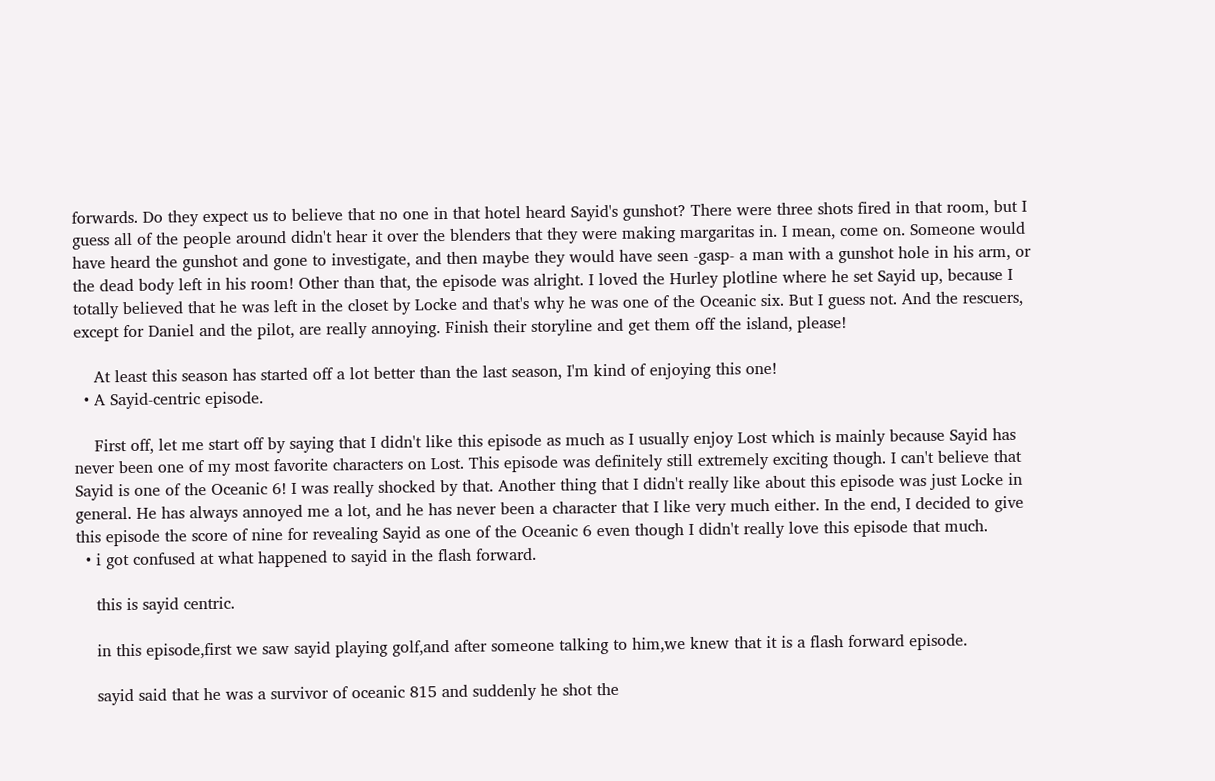forwards. Do they expect us to believe that no one in that hotel heard Sayid's gunshot? There were three shots fired in that room, but I guess all of the people around didn't hear it over the blenders that they were making margaritas in. I mean, come on. Someone would have heard the gunshot and gone to investigate, and then maybe they would have seen -gasp- a man with a gunshot hole in his arm, or the dead body left in his room! Other than that, the episode was alright. I loved the Hurley plotline where he set Sayid up, because I totally believed that he was left in the closet by Locke and that's why he was one of the Oceanic six. But I guess not. And the rescuers, except for Daniel and the pilot, are really annoying. Finish their storyline and get them off the island, please!

    At least this season has started off a lot better than the last season, I'm kind of enjoying this one!
  • A Sayid-centric episode.

    First off, let me start off by saying that I didn't like this episode as much as I usually enjoy Lost which is mainly because Sayid has never been one of my most favorite characters on Lost. This episode was definitely still extremely exciting though. I can't believe that Sayid is one of the Oceanic 6! I was really shocked by that. Another thing that I didn't really like about this episode was just Locke in general. He has always annoyed me a lot, and he has never been a character that I like very much either. In the end, I decided to give this episode the score of nine for revealing Sayid as one of the Oceanic 6 even though I didn't really love this episode that much.
  • i got confused at what happened to sayid in the flash forward.

    this is sayid centric.

    in this episode,first we saw sayid playing golf,and after someone talking to him,we knew that it is a flash forward episode.

    sayid said that he was a survivor of oceanic 815 and suddenly he shot the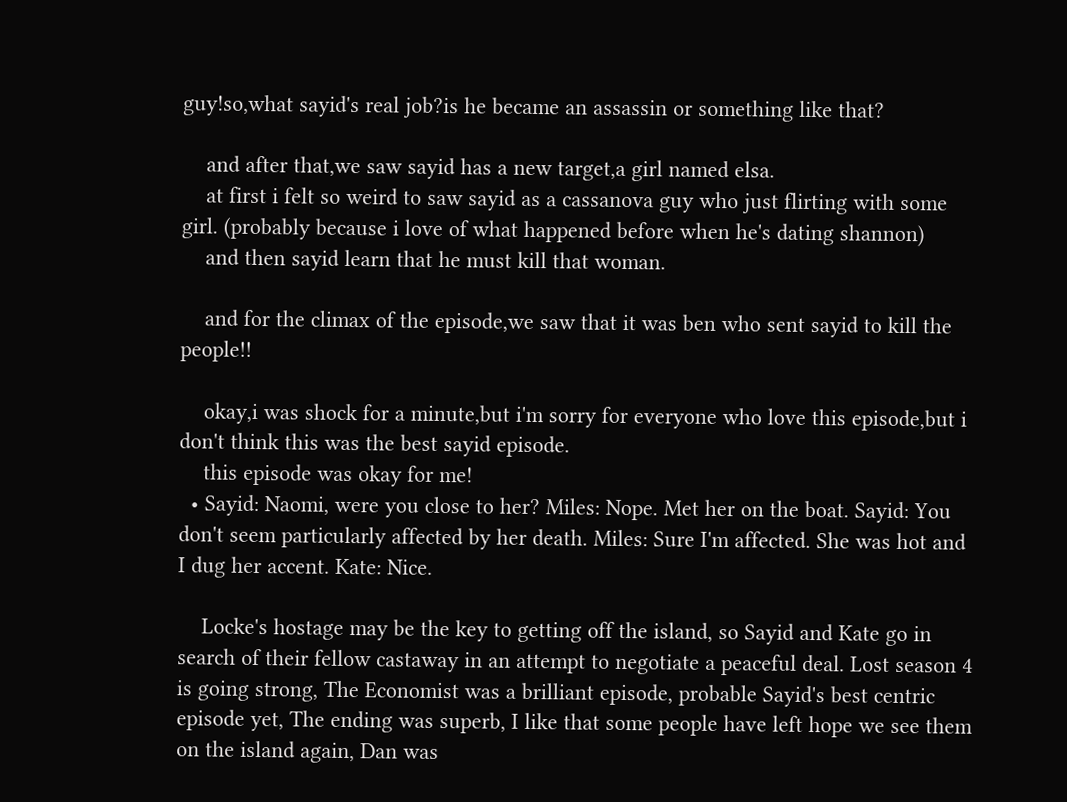guy!so,what sayid's real job?is he became an assassin or something like that?

    and after that,we saw sayid has a new target,a girl named elsa.
    at first i felt so weird to saw sayid as a cassanova guy who just flirting with some girl. (probably because i love of what happened before when he's dating shannon)
    and then sayid learn that he must kill that woman.

    and for the climax of the episode,we saw that it was ben who sent sayid to kill the people!!

    okay,i was shock for a minute,but i'm sorry for everyone who love this episode,but i don't think this was the best sayid episode.
    this episode was okay for me!
  • Sayid: Naomi, were you close to her? Miles: Nope. Met her on the boat. Sayid: You don't seem particularly affected by her death. Miles: Sure I'm affected. She was hot and I dug her accent. Kate: Nice.

    Locke's hostage may be the key to getting off the island, so Sayid and Kate go in search of their fellow castaway in an attempt to negotiate a peaceful deal. Lost season 4 is going strong, The Economist was a brilliant episode, probable Sayid's best centric episode yet, The ending was superb, I like that some people have left hope we see them on the island again, Dan was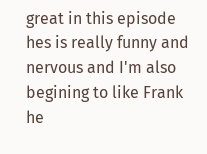great in this episode hes is really funny and nervous and I'm also begining to like Frank he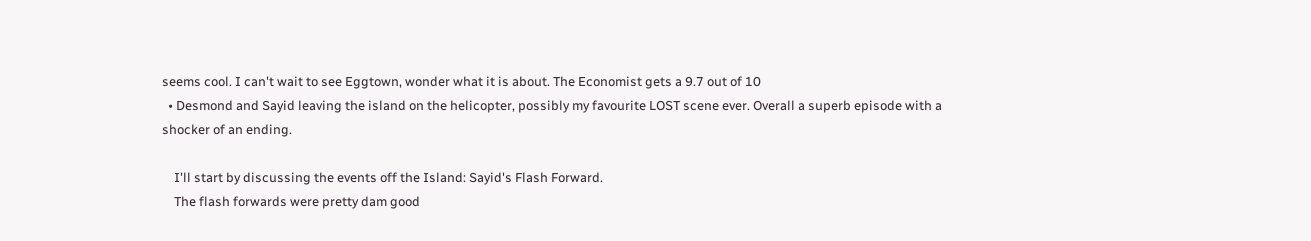seems cool. I can't wait to see Eggtown, wonder what it is about. The Economist gets a 9.7 out of 10
  • Desmond and Sayid leaving the island on the helicopter, possibly my favourite LOST scene ever. Overall a superb episode with a shocker of an ending.

    I'll start by discussing the events off the Island: Sayid's Flash Forward.
    The flash forwards were pretty dam good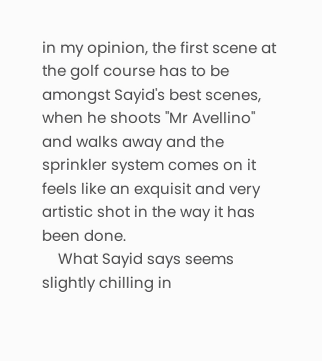in my opinion, the first scene at the golf course has to be amongst Sayid's best scenes, when he shoots "Mr Avellino" and walks away and the sprinkler system comes on it feels like an exquisit and very artistic shot in the way it has been done.
    What Sayid says seems slightly chilling in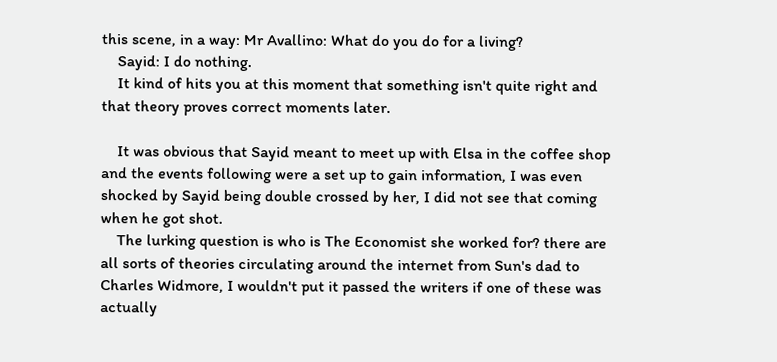this scene, in a way: Mr Avallino: What do you do for a living?
    Sayid: I do nothing.
    It kind of hits you at this moment that something isn't quite right and that theory proves correct moments later.

    It was obvious that Sayid meant to meet up with Elsa in the coffee shop and the events following were a set up to gain information, I was even shocked by Sayid being double crossed by her, I did not see that coming when he got shot.
    The lurking question is who is The Economist she worked for? there are all sorts of theories circulating around the internet from Sun's dad to Charles Widmore, I wouldn't put it passed the writers if one of these was actually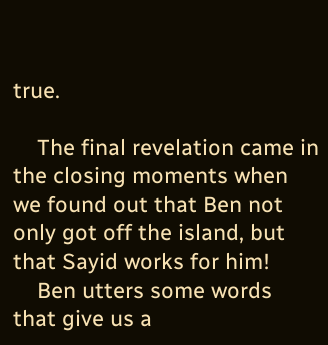true.

    The final revelation came in the closing moments when we found out that Ben not only got off the island, but that Sayid works for him!
    Ben utters some words that give us a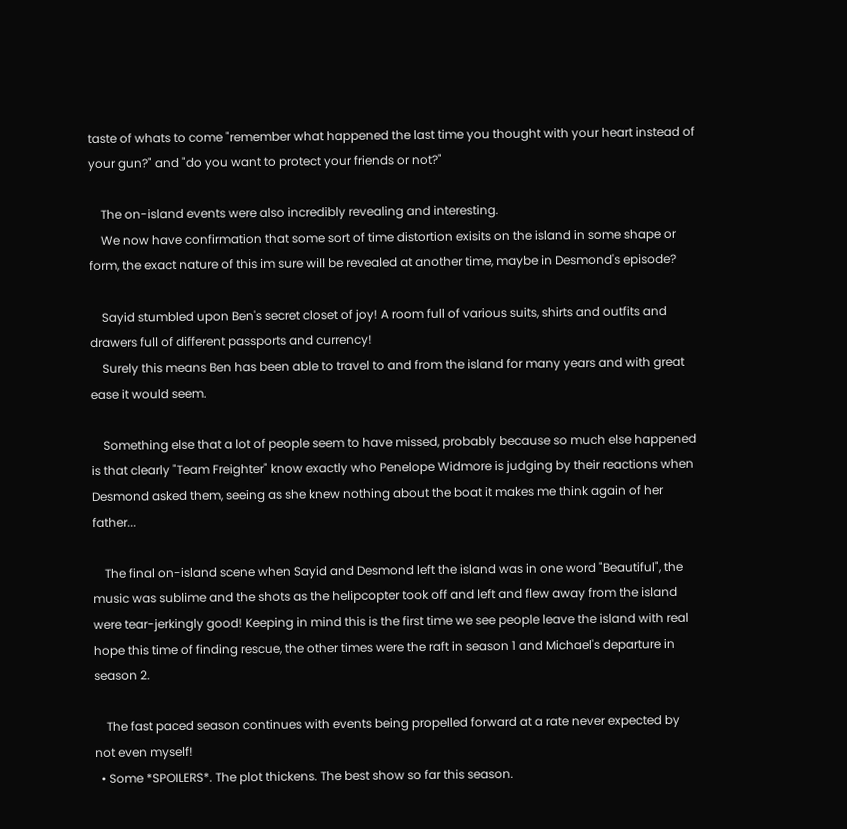taste of whats to come "remember what happened the last time you thought with your heart instead of your gun?" and "do you want to protect your friends or not?"

    The on-island events were also incredibly revealing and interesting.
    We now have confirmation that some sort of time distortion exisits on the island in some shape or form, the exact nature of this im sure will be revealed at another time, maybe in Desmond's episode?

    Sayid stumbled upon Ben's secret closet of joy! A room full of various suits, shirts and outfits and drawers full of different passports and currency!
    Surely this means Ben has been able to travel to and from the island for many years and with great ease it would seem.

    Something else that a lot of people seem to have missed, probably because so much else happened is that clearly "Team Freighter" know exactly who Penelope Widmore is judging by their reactions when Desmond asked them, seeing as she knew nothing about the boat it makes me think again of her father...

    The final on-island scene when Sayid and Desmond left the island was in one word "Beautiful", the music was sublime and the shots as the helipcopter took off and left and flew away from the island were tear-jerkingly good! Keeping in mind this is the first time we see people leave the island with real hope this time of finding rescue, the other times were the raft in season 1 and Michael's departure in season 2.

    The fast paced season continues with events being propelled forward at a rate never expected by not even myself!
  • Some *SPOILERS*. The plot thickens. The best show so far this season.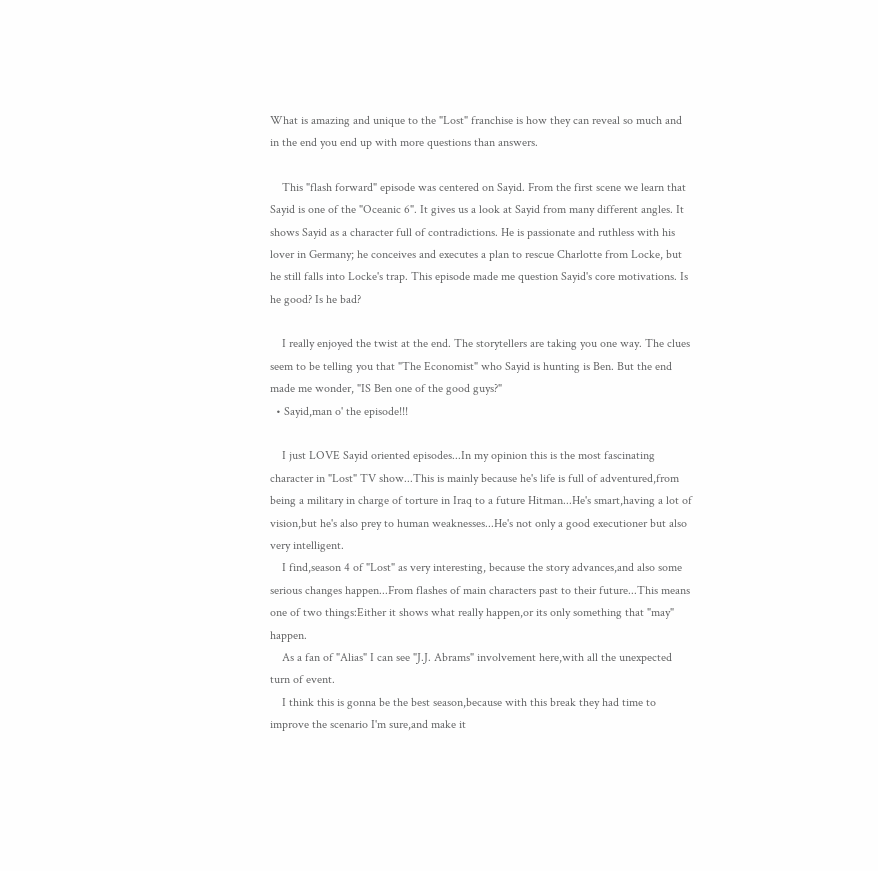What is amazing and unique to the "Lost" franchise is how they can reveal so much and in the end you end up with more questions than answers.

    This "flash forward" episode was centered on Sayid. From the first scene we learn that Sayid is one of the "Oceanic 6". It gives us a look at Sayid from many different angles. It shows Sayid as a character full of contradictions. He is passionate and ruthless with his lover in Germany; he conceives and executes a plan to rescue Charlotte from Locke, but he still falls into Locke's trap. This episode made me question Sayid's core motivations. Is he good? Is he bad?

    I really enjoyed the twist at the end. The storytellers are taking you one way. The clues seem to be telling you that "The Economist" who Sayid is hunting is Ben. But the end made me wonder, "IS Ben one of the good guys?"
  • Sayid,man o' the episode!!!

    I just LOVE Sayid oriented episodes...In my opinion this is the most fascinating character in "Lost" TV show...This is mainly because he's life is full of adventured,from being a military in charge of torture in Iraq to a future Hitman...He's smart,having a lot of vision,but he's also prey to human weaknesses...He's not only a good executioner but also very intelligent.
    I find,season 4 of "Lost" as very interesting, because the story advances,and also some serious changes happen...From flashes of main characters past to their future...This means one of two things:Either it shows what really happen,or its only something that "may" happen.
    As a fan of "Alias" I can see "J.J. Abrams" involvement here,with all the unexpected turn of event.
    I think this is gonna be the best season,because with this break they had time to improve the scenario I'm sure,and make it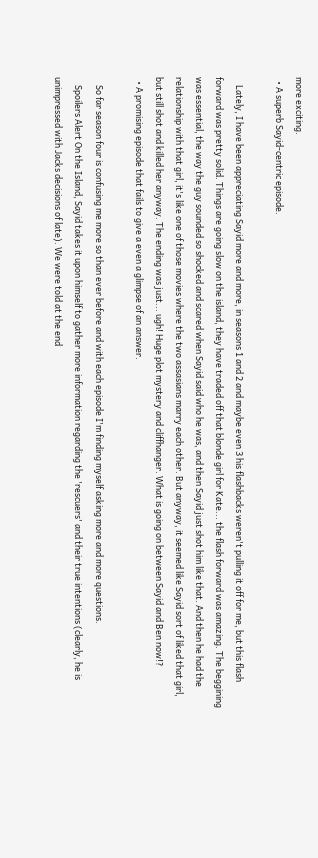more exciting.
  • A superb Sayid-centric episode.

    Lately, I have been appreciating Sayid more and more, in seasons 1 and 2 and maybe even 3 his flashbacks weren't pulling it off for me, but this flash forward was pretty solid. Things are going slow on the island, they have traded off that blonde girl for Kate... the flash forward was amazing. The beggining was essential, the way the guy sounded so shocked and scared when Sayid said who he was, and then Sayid just shot him like that. And then he had the relationship with that girl, it's like one of those movies where the two assasians marry each other. But anyway, it seemed like Sayid sort of liked that girl, but still shot and killed her anyway. The ending was just... ugh! Huge plot mystery and cliffhanger. What is going on between Sayid and Ben now!?
  • A promising episode that fails to give a even a glimpse of an answer.

    So far season four is confusing me more so than ever before and with each episode I'm finding myself asking more and more questions.
    Spoilers Alert On the Island, Sayid takes it upon himself to gather more information regarding the 'rescuers' and their true intentions (clearly, he is unimpressed with Jacks decisions of late). We were told at the end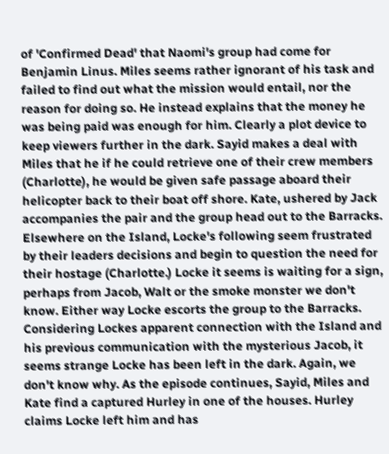of 'Confirmed Dead' that Naomi's group had come for Benjamin Linus. Miles seems rather ignorant of his task and failed to find out what the mission would entail, nor the reason for doing so. He instead explains that the money he was being paid was enough for him. Clearly a plot device to keep viewers further in the dark. Sayid makes a deal with Miles that he if he could retrieve one of their crew members (Charlotte), he would be given safe passage aboard their helicopter back to their boat off shore. Kate, ushered by Jack accompanies the pair and the group head out to the Barracks. Elsewhere on the Island, Locke's following seem frustrated by their leaders decisions and begin to question the need for their hostage (Charlotte.) Locke it seems is waiting for a sign, perhaps from Jacob, Walt or the smoke monster we don't know. Either way Locke escorts the group to the Barracks. Considering Lockes apparent connection with the Island and his previous communication with the mysterious Jacob, it seems strange Locke has been left in the dark. Again, we don't know why. As the episode continues, Sayid, Miles and Kate find a captured Hurley in one of the houses. Hurley claims Locke left him and has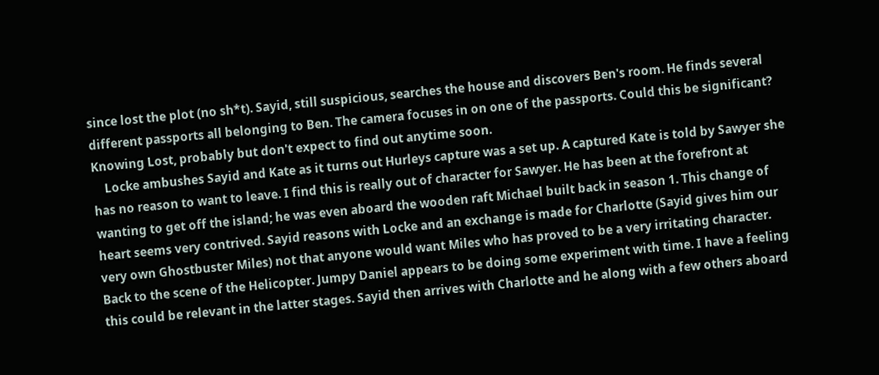since lost the plot (no sh*t). Sayid, still suspicious, searches the house and discovers Ben's room. He finds several different passports all belonging to Ben. The camera focuses in on one of the passports. Could this be significant? Knowing Lost, probably but don't expect to find out anytime soon.
    Locke ambushes Sayid and Kate as it turns out Hurleys capture was a set up. A captured Kate is told by Sawyer she has no reason to want to leave. I find this is really out of character for Sawyer. He has been at the forefront at wanting to get off the island; he was even aboard the wooden raft Michael built back in season 1. This change of heart seems very contrived. Sayid reasons with Locke and an exchange is made for Charlotte (Sayid gives him our very own Ghostbuster Miles) not that anyone would want Miles who has proved to be a very irritating character. Back to the scene of the Helicopter. Jumpy Daniel appears to be doing some experiment with time. I have a feeling this could be relevant in the latter stages. Sayid then arrives with Charlotte and he along with a few others aboard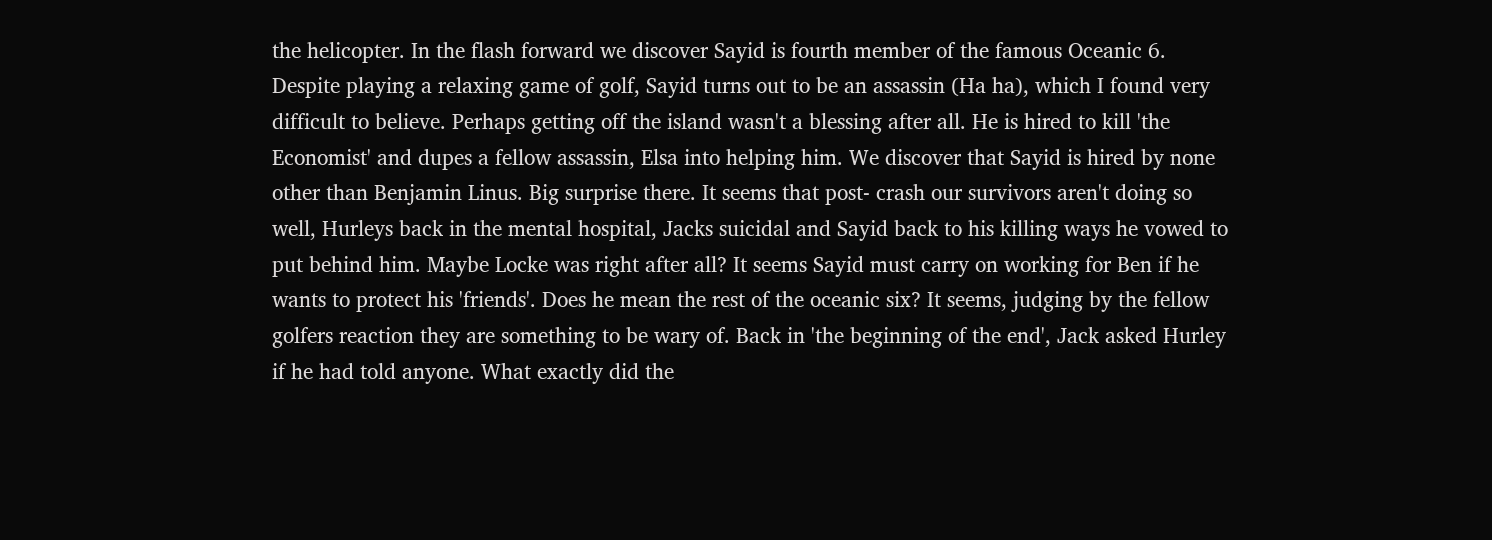the helicopter. In the flash forward we discover Sayid is fourth member of the famous Oceanic 6. Despite playing a relaxing game of golf, Sayid turns out to be an assassin (Ha ha), which I found very difficult to believe. Perhaps getting off the island wasn't a blessing after all. He is hired to kill 'the Economist' and dupes a fellow assassin, Elsa into helping him. We discover that Sayid is hired by none other than Benjamin Linus. Big surprise there. It seems that post- crash our survivors aren't doing so well, Hurleys back in the mental hospital, Jacks suicidal and Sayid back to his killing ways he vowed to put behind him. Maybe Locke was right after all? It seems Sayid must carry on working for Ben if he wants to protect his 'friends'. Does he mean the rest of the oceanic six? It seems, judging by the fellow golfers reaction they are something to be wary of. Back in 'the beginning of the end', Jack asked Hurley if he had told anyone. What exactly did the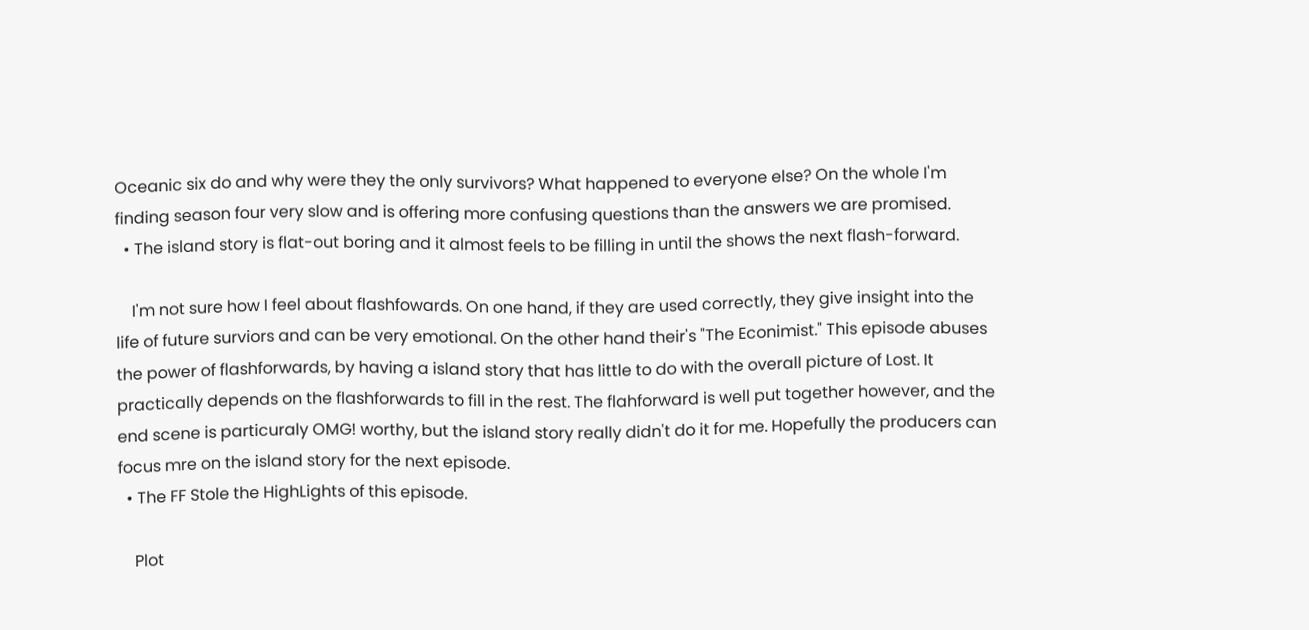Oceanic six do and why were they the only survivors? What happened to everyone else? On the whole I'm finding season four very slow and is offering more confusing questions than the answers we are promised.
  • The island story is flat-out boring and it almost feels to be filling in until the shows the next flash-forward.

    I'm not sure how I feel about flashfowards. On one hand, if they are used correctly, they give insight into the life of future surviors and can be very emotional. On the other hand their's "The Econimist." This episode abuses the power of flashforwards, by having a island story that has little to do with the overall picture of Lost. It practically depends on the flashforwards to fill in the rest. The flahforward is well put together however, and the end scene is particuraly OMG! worthy, but the island story really didn't do it for me. Hopefully the producers can focus mre on the island story for the next episode.
  • The FF Stole the HighLights of this episode.

    Plot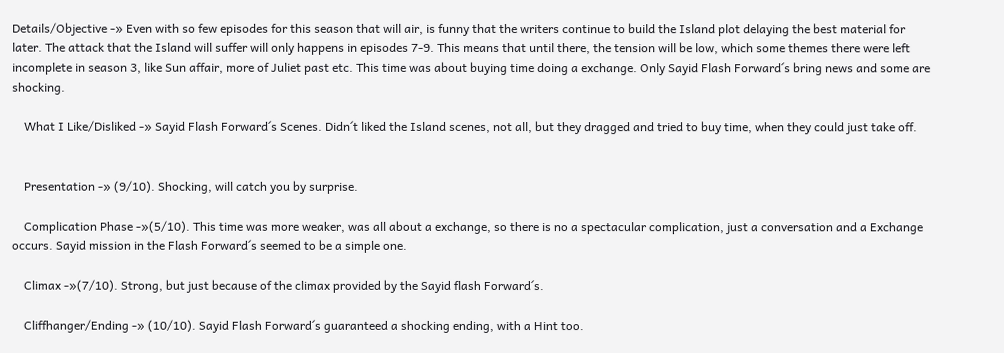Details/Objective -» Even with so few episodes for this season that will air, is funny that the writers continue to build the Island plot delaying the best material for later. The attack that the Island will suffer will only happens in episodes 7-9. This means that until there, the tension will be low, which some themes there were left incomplete in season 3, like Sun affair, more of Juliet past etc. This time was about buying time doing a exchange. Only Sayid Flash Forward´s bring news and some are shocking.

    What I Like/Disliked -» Sayid Flash Forward´s Scenes. Didn´t liked the Island scenes, not all, but they dragged and tried to buy time, when they could just take off.


    Presentation -» (9/10). Shocking, will catch you by surprise.

    Complication Phase -»(5/10). This time was more weaker, was all about a exchange, so there is no a spectacular complication, just a conversation and a Exchange occurs. Sayid mission in the Flash Forward´s seemed to be a simple one.

    Climax -»(7/10). Strong, but just because of the climax provided by the Sayid flash Forward´s.

    Cliffhanger/Ending -» (10/10). Sayid Flash Forward´s guaranteed a shocking ending, with a Hint too.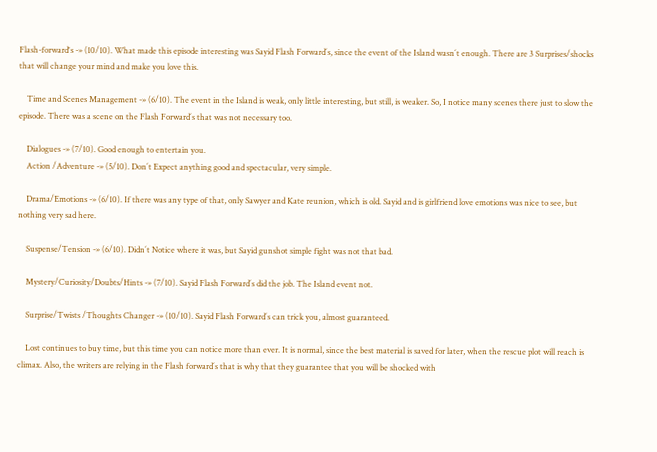Flash-forward's -» (10/10). What made this episode interesting was Sayid Flash Forward´s, since the event of the Island wasn´t enough. There are 3 Surprises/shocks that will change your mind and make you love this.

    Time and Scenes Management -» (6/10). The event in the Island is weak, only little interesting, but still, is weaker. So, I notice many scenes there just to slow the episode. There was a scene on the Flash Forward´s that was not necessary too.

    Dialogues -» (7/10). Good enough to entertain you.
    Action /Adventure -» (5/10). Don´t Expect anything good and spectacular, very simple.

    Drama/Emotions -» (6/10). If there was any type of that, only Sawyer and Kate reunion, which is old. Sayid and is girlfriend love emotions was nice to see, but nothing very sad here.

    Suspense/Tension -» (6/10). Didn´t Notice where it was, but Sayid gunshot simple fight was not that bad.

    Mystery/Curiosity/Doubts/Hints -» (7/10). Sayid Flash Forward´s did the job. The Island event not.

    Surprise/Twists /Thoughts Changer -» (10/10). Sayid Flash Forward´s can trick you, almost guaranteed.

    Lost continues to buy time, but this time you can notice more than ever. It is normal, since the best material is saved for later, when the rescue plot will reach is climax. Also, the writers are relying in the Flash forward´s that is why that they guarantee that you will be shocked with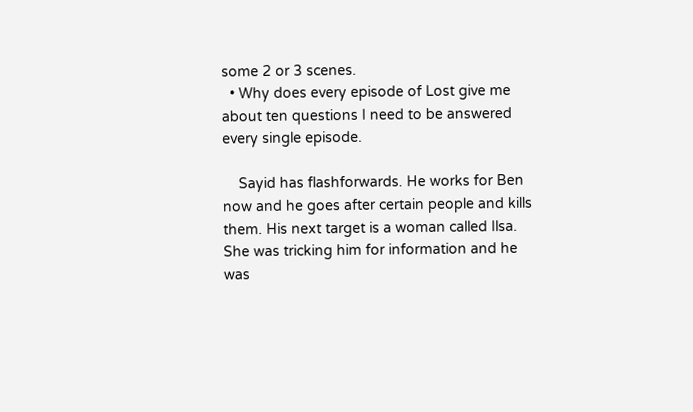some 2 or 3 scenes.
  • Why does every episode of Lost give me about ten questions I need to be answered every single episode.

    Sayid has flashforwards. He works for Ben now and he goes after certain people and kills them. His next target is a woman called Ilsa. She was tricking him for information and he was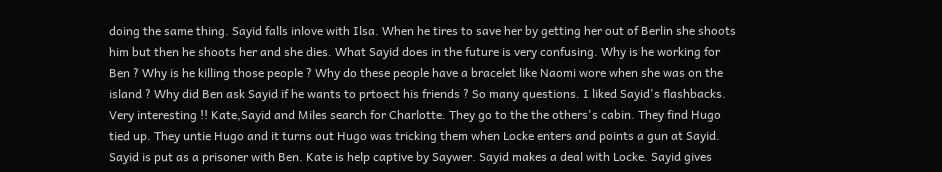doing the same thing. Sayid falls inlove with Ilsa. When he tires to save her by getting her out of Berlin she shoots him but then he shoots her and she dies. What Sayid does in the future is very confusing. Why is he working for Ben ? Why is he killing those people ? Why do these people have a bracelet like Naomi wore when she was on the island ? Why did Ben ask Sayid if he wants to prtoect his friends ? So many questions. I liked Sayid's flashbacks. Very interesting !! Kate,Sayid and Miles search for Charlotte. They go to the the others's cabin. They find Hugo tied up. They untie Hugo and it turns out Hugo was tricking them when Locke enters and points a gun at Sayid. Sayid is put as a prisoner with Ben. Kate is help captive by Saywer. Sayid makes a deal with Locke. Sayid gives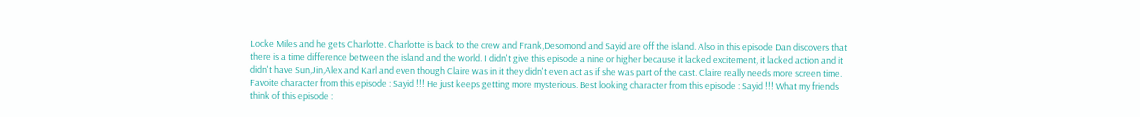Locke Miles and he gets Charlotte. Charlotte is back to the crew and Frank,Desomond and Sayid are off the island. Also in this episode Dan discovers that there is a time difference between the island and the world. I didn't give this episode a nine or higher because it lacked excitement, it lacked action and it didn't have Sun,Jin,Alex and Karl and even though Claire was in it they didn't even act as if she was part of the cast. Claire really needs more screen time. Favoite character from this episode : Sayid !!! He just keeps getting more mysterious. Best looking character from this episode : Sayid !!! What my friends think of this episode :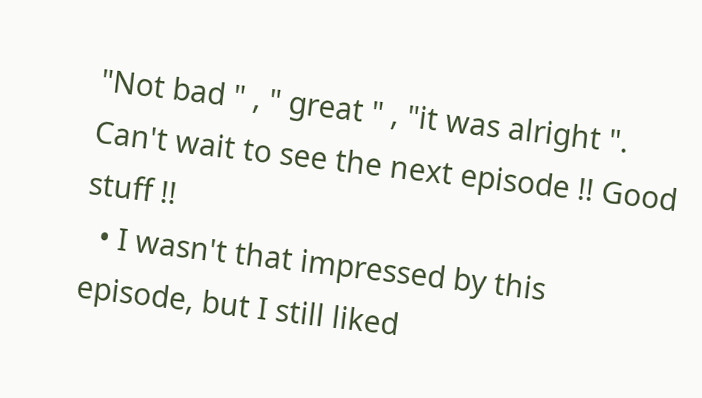"Not bad " , " great " , "it was alright ". Can't wait to see the next episode !! Good stuff !!
  • I wasn't that impressed by this episode, but I still liked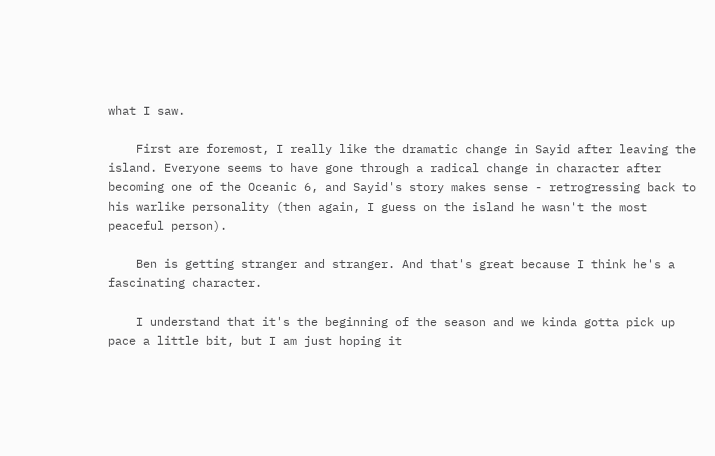what I saw.

    First are foremost, I really like the dramatic change in Sayid after leaving the island. Everyone seems to have gone through a radical change in character after becoming one of the Oceanic 6, and Sayid's story makes sense - retrogressing back to his warlike personality (then again, I guess on the island he wasn't the most peaceful person).

    Ben is getting stranger and stranger. And that's great because I think he's a fascinating character.

    I understand that it's the beginning of the season and we kinda gotta pick up pace a little bit, but I am just hoping it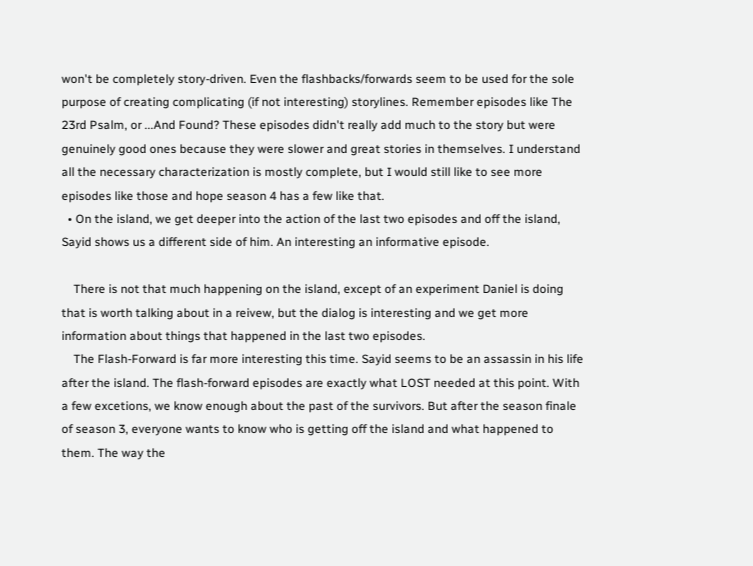won't be completely story-driven. Even the flashbacks/forwards seem to be used for the sole purpose of creating complicating (if not interesting) storylines. Remember episodes like The 23rd Psalm, or ...And Found? These episodes didn't really add much to the story but were genuinely good ones because they were slower and great stories in themselves. I understand all the necessary characterization is mostly complete, but I would still like to see more episodes like those and hope season 4 has a few like that.
  • On the island, we get deeper into the action of the last two episodes and off the island, Sayid shows us a different side of him. An interesting an informative episode.

    There is not that much happening on the island, except of an experiment Daniel is doing that is worth talking about in a reivew, but the dialog is interesting and we get more information about things that happened in the last two episodes.
    The Flash-Forward is far more interesting this time. Sayid seems to be an assassin in his life after the island. The flash-forward episodes are exactly what LOST needed at this point. With a few excetions, we know enough about the past of the survivors. But after the season finale of season 3, everyone wants to know who is getting off the island and what happened to them. The way the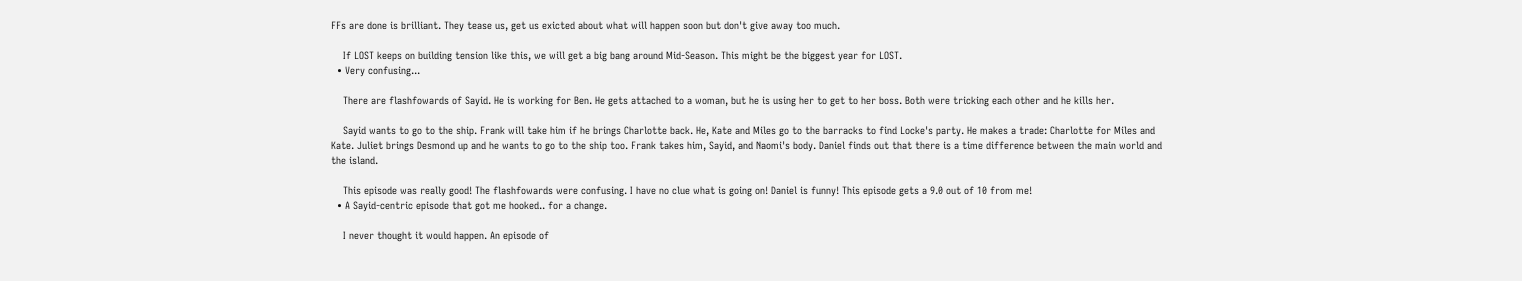FFs are done is brilliant. They tease us, get us exicted about what will happen soon but don't give away too much.

    If LOST keeps on building tension like this, we will get a big bang around Mid-Season. This might be the biggest year for LOST.
  • Very confusing...

    There are flashfowards of Sayid. He is working for Ben. He gets attached to a woman, but he is using her to get to her boss. Both were tricking each other and he kills her.

    Sayid wants to go to the ship. Frank will take him if he brings Charlotte back. He, Kate and Miles go to the barracks to find Locke's party. He makes a trade: Charlotte for Miles and Kate. Juliet brings Desmond up and he wants to go to the ship too. Frank takes him, Sayid, and Naomi's body. Daniel finds out that there is a time difference between the main world and the island.

    This episode was really good! The flashfowards were confusing. I have no clue what is going on! Daniel is funny! This episode gets a 9.0 out of 10 from me!
  • A Sayid-centric episode that got me hooked.. for a change.

    I never thought it would happen. An episode of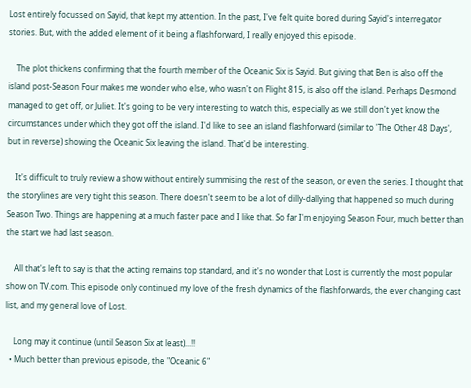Lost entirely focussed on Sayid, that kept my attention. In the past, I've felt quite bored during Sayid's interregator stories. But, with the added element of it being a flashforward, I really enjoyed this episode.

    The plot thickens confirming that the fourth member of the Oceanic Six is Sayid. But giving that Ben is also off the island post-Season Four makes me wonder who else, who wasn't on Flight 815, is also off the island. Perhaps Desmond managed to get off, or Juliet. It's going to be very interesting to watch this, especially as we still don't yet know the circumstances under which they got off the island. I'd like to see an island flashforward (similar to 'The Other 48 Days', but in reverse) showing the Oceanic Six leaving the island. That'd be interesting.

    It's difficult to truly review a show without entirely summising the rest of the season, or even the series. I thought that the storylines are very tight this season. There doesn't seem to be a lot of dilly-dallying that happened so much during Season Two. Things are happening at a much faster pace and I like that. So far I'm enjoying Season Four, much better than the start we had last season.

    All that's left to say is that the acting remains top standard, and it's no wonder that Lost is currently the most popular show on TV.com. This episode only continued my love of the fresh dynamics of the flashforwards, the ever changing cast list, and my general love of Lost.

    Long may it continue (until Season Six at least)...!!
  • Much better than previous episode, the "Oceanic 6"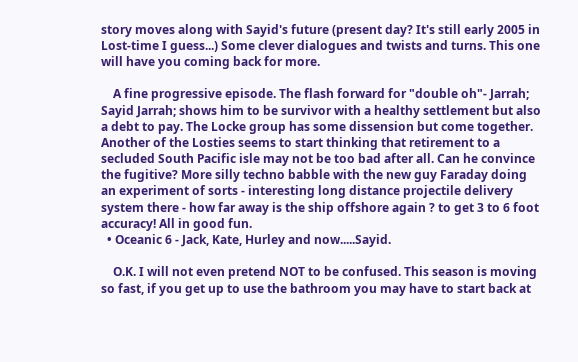story moves along with Sayid's future (present day? It's still early 2005 in Lost-time I guess...) Some clever dialogues and twists and turns. This one will have you coming back for more.

    A fine progressive episode. The flash forward for "double oh"- Jarrah; Sayid Jarrah; shows him to be survivor with a healthy settlement but also a debt to pay. The Locke group has some dissension but come together. Another of the Losties seems to start thinking that retirement to a secluded South Pacific isle may not be too bad after all. Can he convince the fugitive? More silly techno babble with the new guy Faraday doing an experiment of sorts - interesting long distance projectile delivery system there - how far away is the ship offshore again ? to get 3 to 6 foot accuracy! All in good fun.
  • Oceanic 6 - Jack, Kate, Hurley and now.....Sayid.

    O.K. I will not even pretend NOT to be confused. This season is moving so fast, if you get up to use the bathroom you may have to start back at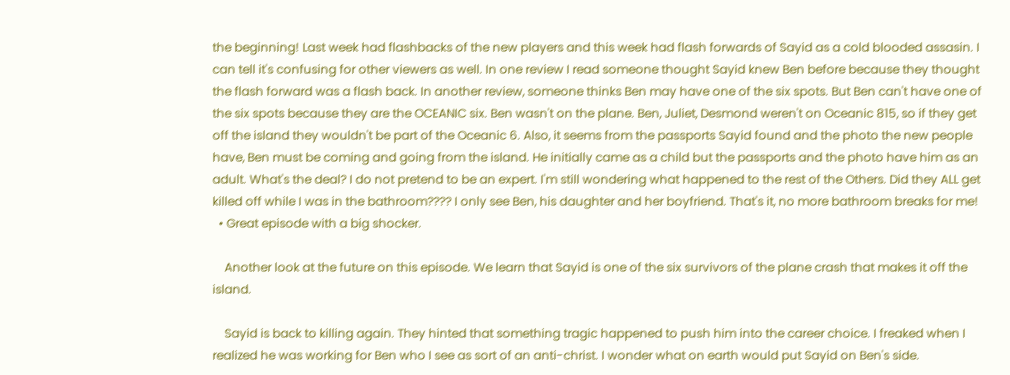the beginning! Last week had flashbacks of the new players and this week had flash forwards of Sayid as a cold blooded assasin. I can tell it's confusing for other viewers as well. In one review I read someone thought Sayid knew Ben before because they thought the flash forward was a flash back. In another review, someone thinks Ben may have one of the six spots. But Ben can't have one of the six spots because they are the OCEANIC six. Ben wasn't on the plane. Ben, Juliet, Desmond weren't on Oceanic 815, so if they get off the island they wouldn't be part of the Oceanic 6. Also, it seems from the passports Sayid found and the photo the new people have, Ben must be coming and going from the island. He initially came as a child but the passports and the photo have him as an adult. What's the deal? I do not pretend to be an expert. I'm still wondering what happened to the rest of the Others. Did they ALL get killed off while I was in the bathroom???? I only see Ben, his daughter and her boyfriend. That's it, no more bathroom breaks for me!
  • Great episode with a big shocker.

    Another look at the future on this episode. We learn that Sayid is one of the six survivors of the plane crash that makes it off the island.

    Sayid is back to killing again. They hinted that something tragic happened to push him into the career choice. I freaked when I realized he was working for Ben who I see as sort of an anti-christ. I wonder what on earth would put Sayid on Ben's side.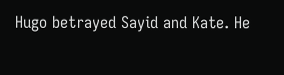Hugo betrayed Sayid and Kate. He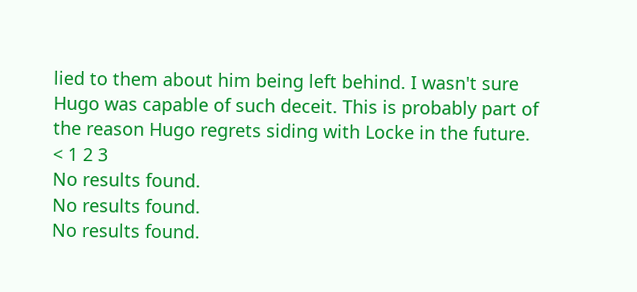lied to them about him being left behind. I wasn't sure Hugo was capable of such deceit. This is probably part of the reason Hugo regrets siding with Locke in the future.
< 1 2 3
No results found.
No results found.
No results found.